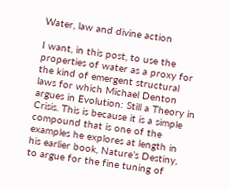Water, law and divine action

I want, in this post, to use the properties of water as a proxy for the kind of emergent structural laws for which Michael Denton argues in Evolution: Still a Theory in Crisis. This is because it is a simple compound that is one of the examples he explores at length in his earlier book, Nature’s Destiny, to argue for the fine tuning of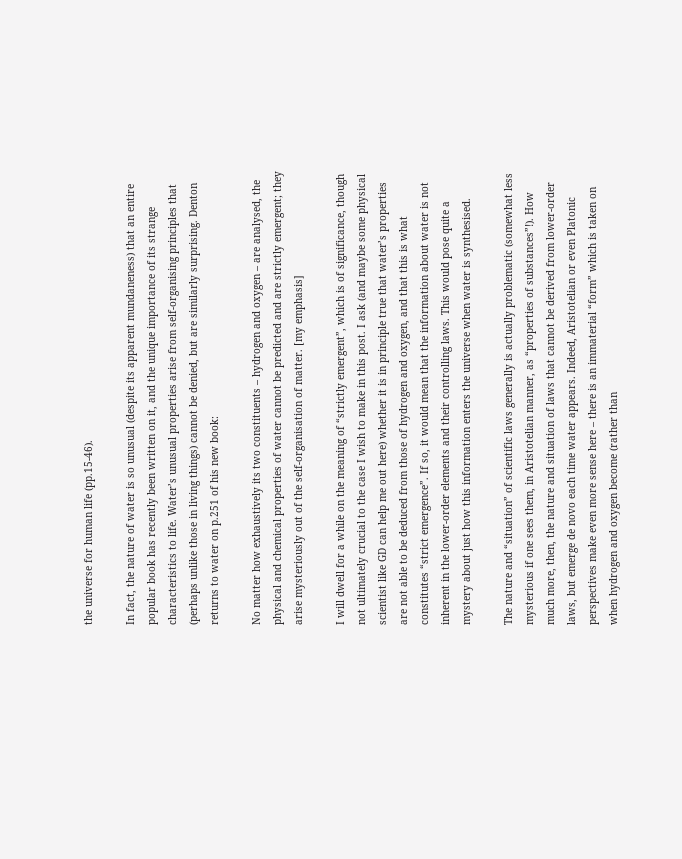the universe for human life (pp.15-46).

In fact, the nature of water is so unusual (despite its apparent mundaneness) that an entire popular book has recently been written on it, and the unique importance of its strange characteristics to life. Water’s unusual properties arise from self-organising principles that (perhaps unlike those in living things) cannot be denied, but are similarly surprising. Denton returns to water on p.251 of his new book:

No matter how exhaustively its two constituents – hydrogen and oxygen – are analysed, the physical and chemical properties of water cannot be predicted and are strictly emergent; they arise mysteriously out of the self-organisation of matter. [my emphasis]

I will dwell for a while on the meaning of “strictly emergent”, which is of significance, though not ultimately crucial to the case I wish to make in this post. I ask (and maybe some physical scientist like GD can help me out here) whether it is in principle true that water’s properties are not able to be deduced from those of hydrogen and oxygen, and that this is what constitutes “strict emergence”. If so, it would mean that the information about water is not inherent in the lower-order elements and their controlling laws. This would pose quite a mystery about just how this information enters the universe when water is synthesised.

The nature and “situation” of scientific laws generally is actually problematic (somewhat less mysterious if one sees them, in Aristotelian manner, as “properties of substances”!). How much more, then, the nature and situation of laws that cannot be derived from lower-order laws, but emerge de novo each time water appears. Indeed, Aristotelian or even Platonic perspectives make even more sense here – there is an immaterial “form” which is taken on when hydrogen and oxygen become (rather than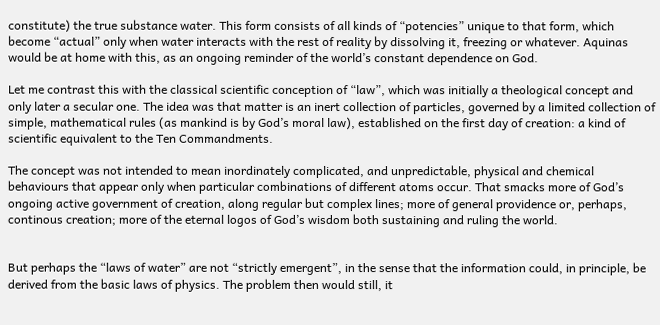constitute) the true substance water. This form consists of all kinds of “potencies” unique to that form, which become “actual” only when water interacts with the rest of reality by dissolving it, freezing or whatever. Aquinas would be at home with this, as an ongoing reminder of the world’s constant dependence on God.

Let me contrast this with the classical scientific conception of “law”, which was initially a theological concept and only later a secular one. The idea was that matter is an inert collection of particles, governed by a limited collection of simple, mathematical rules (as mankind is by God’s moral law), established on the first day of creation: a kind of scientific equivalent to the Ten Commandments.

The concept was not intended to mean inordinately complicated, and unpredictable, physical and chemical behaviours that appear only when particular combinations of different atoms occur. That smacks more of God’s ongoing active government of creation, along regular but complex lines; more of general providence or, perhaps, continous creation; more of the eternal logos of God’s wisdom both sustaining and ruling the world.


But perhaps the “laws of water” are not “strictly emergent”, in the sense that the information could, in principle, be derived from the basic laws of physics. The problem then would still, it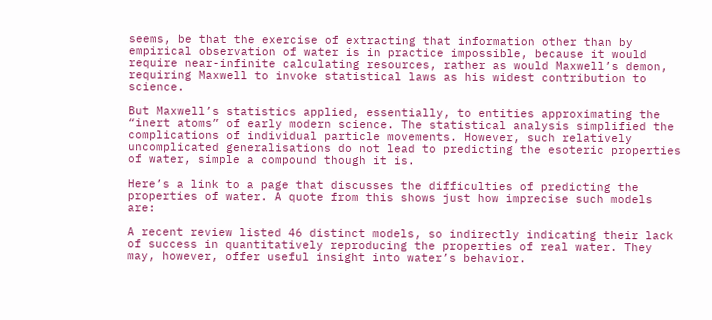seems, be that the exercise of extracting that information other than by empirical observation of water is in practice impossible, because it would require near-infinite calculating resources, rather as would Maxwell’s demon, requiring Maxwell to invoke statistical laws as his widest contribution to science.

But Maxwell’s statistics applied, essentially, to entities approximating the “inert atoms” of early modern science. The statistical analysis simplified the complications of individual particle movements. However, such relatively uncomplicated generalisations do not lead to predicting the esoteric properties of water, simple a compound though it is.

Here’s a link to a page that discusses the difficulties of predicting the properties of water. A quote from this shows just how imprecise such models are:

A recent review listed 46 distinct models, so indirectly indicating their lack of success in quantitatively reproducing the properties of real water. They may, however, offer useful insight into water’s behavior.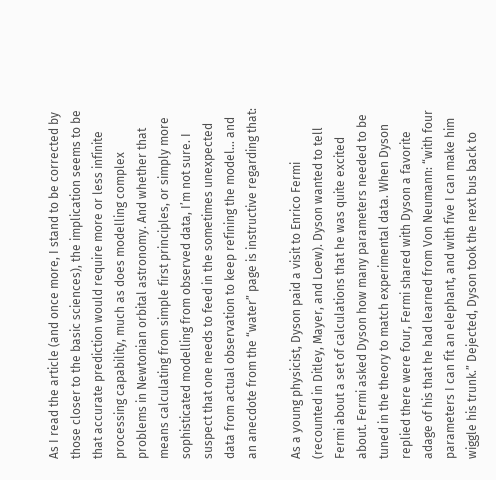As I read the article (and once more, I stand to be corrected by those closer to the basic sciences), the implication seems to be that accurate prediction would require more or less infinite processing capability, much as does modelling complex problems in Newtonian orbital astronomy. And whether that means calculating from simple first principles, or simply more sophisticated modelling from observed data, I’m not sure. I suspect that one needs to feed in the sometimes unexpected data from actual observation to keep refining the model… and an anecdote from the “water” page is instructive regarding that:

As a young physicist, Dyson paid a visit to Enrico Fermi (recounted in Ditley, Mayer, and Loew). Dyson wanted to tell Fermi about a set of calculations that he was quite excited about. Fermi asked Dyson how many parameters needed to be tuned in the theory to match experimental data. When Dyson replied there were four, Fermi shared with Dyson a favorite adage of his that he had learned from Von Neumann: “with four parameters I can fit an elephant, and with five I can make him wiggle his trunk.” Dejected, Dyson took the next bus back to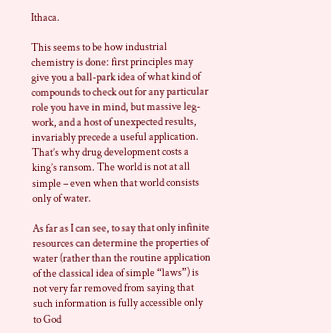Ithaca.

This seems to be how industrial chemistry is done: first principles may give you a ball-park idea of what kind of compounds to check out for any particular role you have in mind, but massive leg-work, and a host of unexpected results, invariably precede a useful application. That’s why drug development costs a king’s ransom. The world is not at all simple – even when that world consists only of water.

As far as I can see, to say that only infinite resources can determine the properties of water (rather than the routine application of the classical idea of simple “laws”) is not very far removed from saying that such information is fully accessible only to God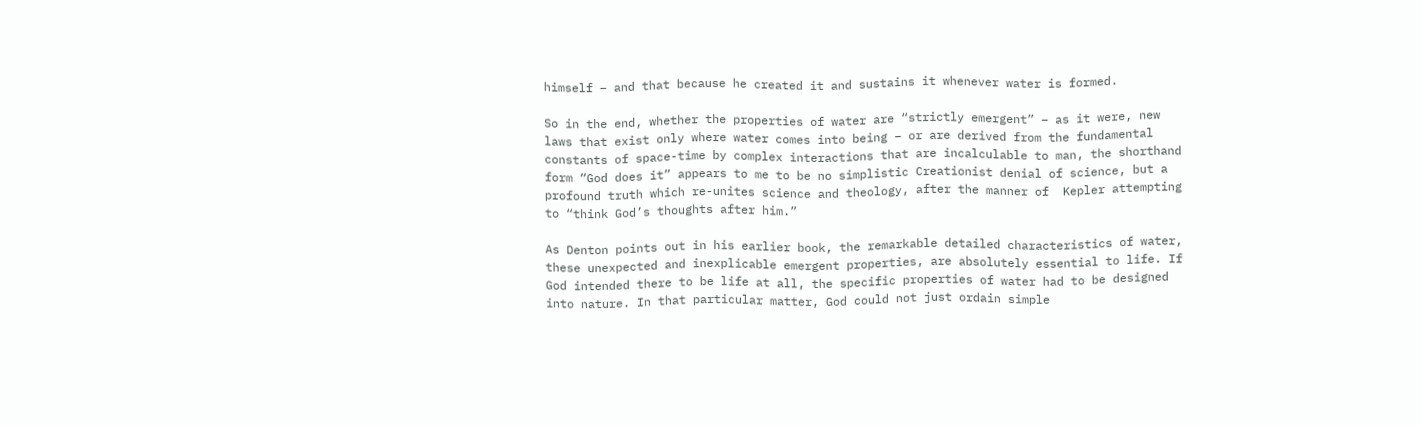himself – and that because he created it and sustains it whenever water is formed.

So in the end, whether the properties of water are “strictly emergent” – as it were, new laws that exist only where water comes into being – or are derived from the fundamental constants of space-time by complex interactions that are incalculable to man, the shorthand form “God does it” appears to me to be no simplistic Creationist denial of science, but a profound truth which re-unites science and theology, after the manner of  Kepler attempting to “think God’s thoughts after him.”

As Denton points out in his earlier book, the remarkable detailed characteristics of water, these unexpected and inexplicable emergent properties, are absolutely essential to life. If God intended there to be life at all, the specific properties of water had to be designed into nature. In that particular matter, God could not just ordain simple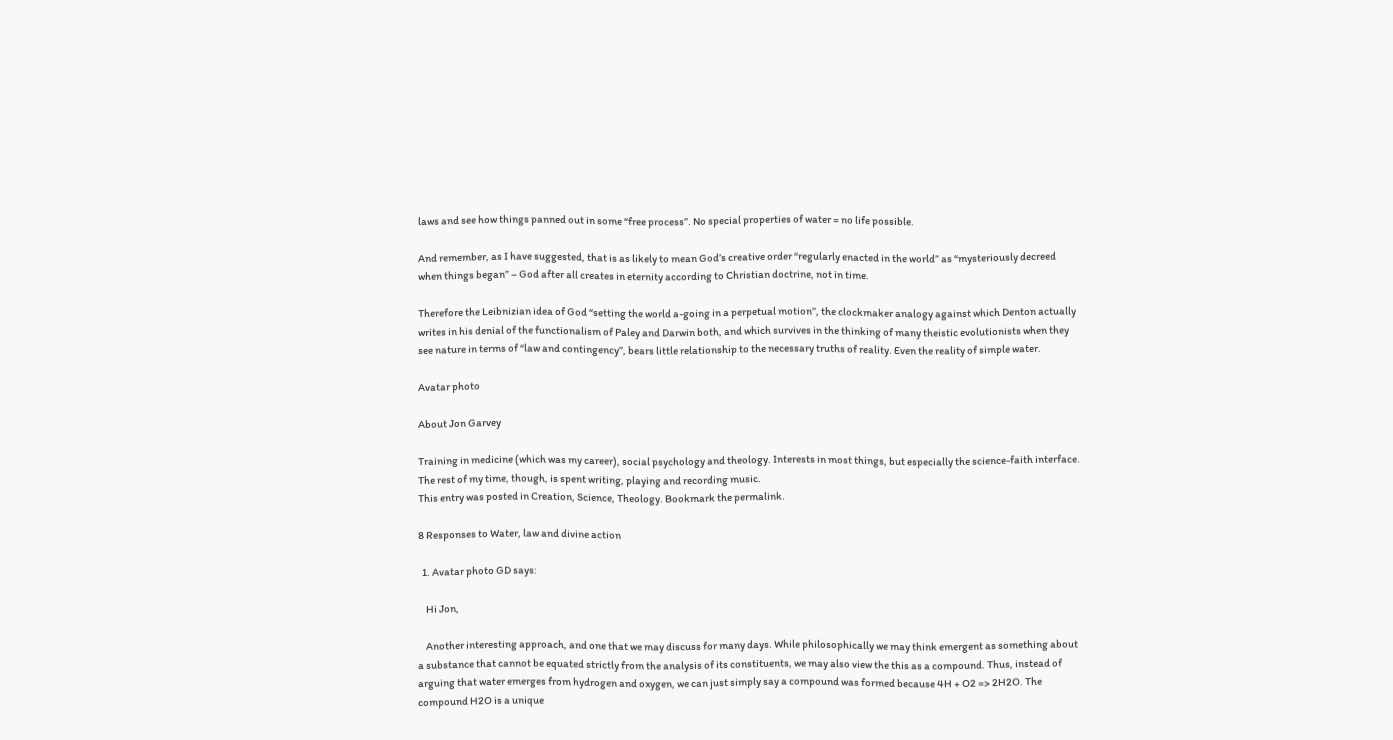laws and see how things panned out in some “free process”. No special properties of water = no life possible.

And remember, as I have suggested, that is as likely to mean God’s creative order “regularly enacted in the world” as “mysteriously decreed when things began” – God after all creates in eternity according to Christian doctrine, not in time.

Therefore the Leibnizian idea of God “setting the world a-going in a perpetual motion”, the clockmaker analogy against which Denton actually writes in his denial of the functionalism of Paley and Darwin both, and which survives in the thinking of many theistic evolutionists when they see nature in terms of “law and contingency”, bears little relationship to the necessary truths of reality. Even the reality of simple water.

Avatar photo

About Jon Garvey

Training in medicine (which was my career), social psychology and theology. Interests in most things, but especially the science-faith interface. The rest of my time, though, is spent writing, playing and recording music.
This entry was posted in Creation, Science, Theology. Bookmark the permalink.

8 Responses to Water, law and divine action

  1. Avatar photo GD says:

    Hi Jon,

    Another interesting approach, and one that we may discuss for many days. While philosophically we may think emergent as something about a substance that cannot be equated strictly from the analysis of its constituents, we may also view the this as a compound. Thus, instead of arguing that water emerges from hydrogen and oxygen, we can just simply say a compound was formed because 4H + O2 => 2H2O. The compound H2O is a unique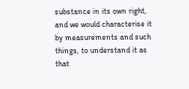substance in its own right, and we would characterise it by measurements and such things, to understand it as that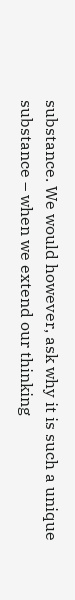substance. We would however, ask why it is such a unique substance – when we extend our thinking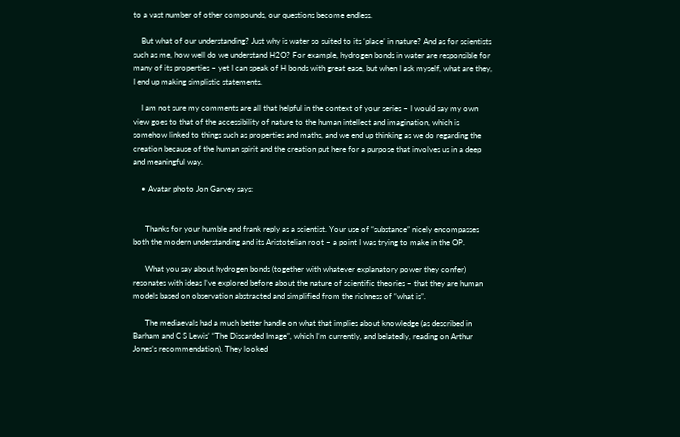to a vast number of other compounds, our questions become endless.

    But what of our understanding? Just why is water so suited to its ‘place’ in nature? And as for scientists such as me, how well do we understand H2O? For example, hydrogen bonds in water are responsible for many of its properties – yet I can speak of H bonds with great ease, but when I ask myself, what are they, I end up making simplistic statements.

    I am not sure my comments are all that helpful in the context of your series – I would say my own view goes to that of the accessibility of nature to the human intellect and imagination, which is somehow linked to things such as properties and maths, and we end up thinking as we do regarding the creation because of the human spirit and the creation put here for a purpose that involves us in a deep and meaningful way.

    • Avatar photo Jon Garvey says:


      Thanks for your humble and frank reply as a scientist. Your use of “substance” nicely encompasses both the modern understanding and its Aristotelian root – a point I was trying to make in the OP.

      What you say about hydrogen bonds (together with whatever explanatory power they confer) resonates with ideas I’ve explored before about the nature of scientific theories – that they are human models based on observation abstracted and simplified from the richness of “what is”.

      The mediaevals had a much better handle on what that implies about knowledge (as described in Barham and C S Lewis’ “The Discarded Image”, which I’m currently, and belatedly, reading on Arthur Jones’s recommendation). They looked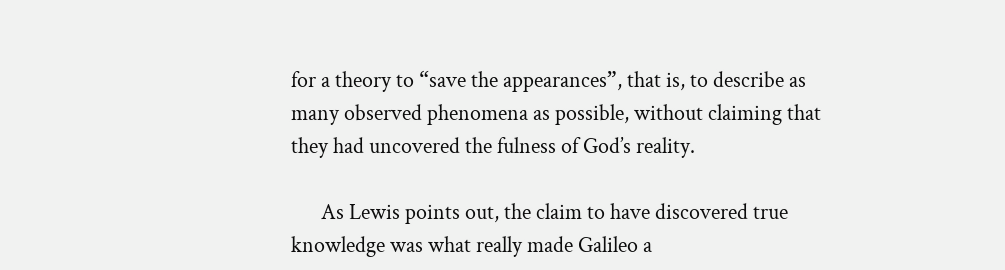for a theory to “save the appearances”, that is, to describe as many observed phenomena as possible, without claiming that they had uncovered the fulness of God’s reality.

      As Lewis points out, the claim to have discovered true knowledge was what really made Galileo a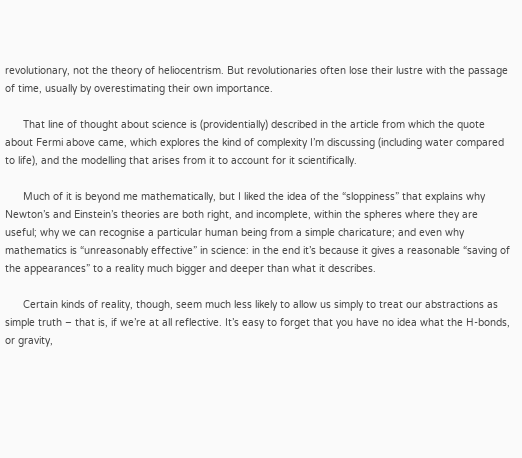revolutionary, not the theory of heliocentrism. But revolutionaries often lose their lustre with the passage of time, usually by overestimating their own importance.

      That line of thought about science is (providentially) described in the article from which the quote about Fermi above came, which explores the kind of complexity I’m discussing (including water compared to life), and the modelling that arises from it to account for it scientifically.

      Much of it is beyond me mathematically, but I liked the idea of the “sloppiness” that explains why Newton’s and Einstein’s theories are both right, and incomplete, within the spheres where they are useful; why we can recognise a particular human being from a simple charicature; and even why mathematics is “unreasonably effective” in science: in the end it’s because it gives a reasonable “saving of the appearances” to a reality much bigger and deeper than what it describes.

      Certain kinds of reality, though, seem much less likely to allow us simply to treat our abstractions as simple truth – that is, if we’re at all reflective. It’s easy to forget that you have no idea what the H-bonds, or gravity,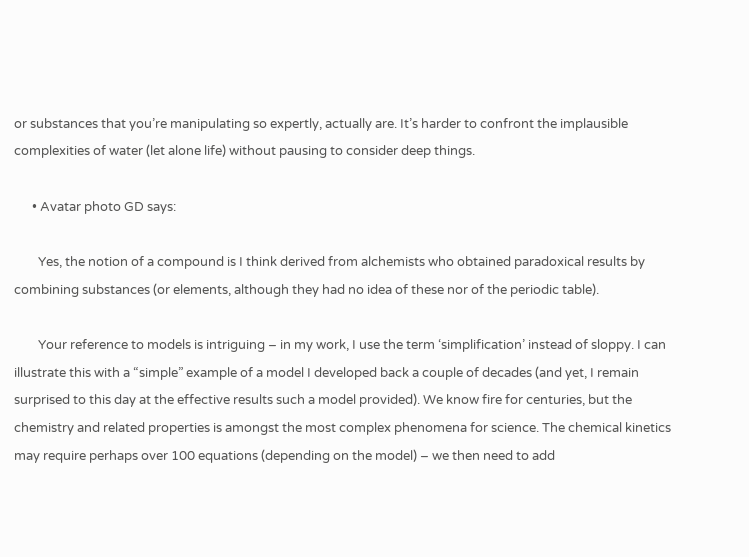or substances that you’re manipulating so expertly, actually are. It’s harder to confront the implausible complexities of water (let alone life) without pausing to consider deep things.

      • Avatar photo GD says:

        Yes, the notion of a compound is I think derived from alchemists who obtained paradoxical results by combining substances (or elements, although they had no idea of these nor of the periodic table).

        Your reference to models is intriguing – in my work, I use the term ‘simplification’ instead of sloppy. I can illustrate this with a “simple” example of a model I developed back a couple of decades (and yet, I remain surprised to this day at the effective results such a model provided). We know fire for centuries, but the chemistry and related properties is amongst the most complex phenomena for science. The chemical kinetics may require perhaps over 100 equations (depending on the model) – we then need to add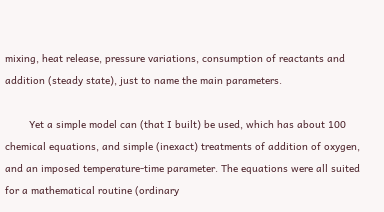mixing, heat release, pressure variations, consumption of reactants and addition (steady state), just to name the main parameters.

        Yet a simple model can (that I built) be used, which has about 100 chemical equations, and simple (inexact) treatments of addition of oxygen, and an imposed temperature-time parameter. The equations were all suited for a mathematical routine (ordinary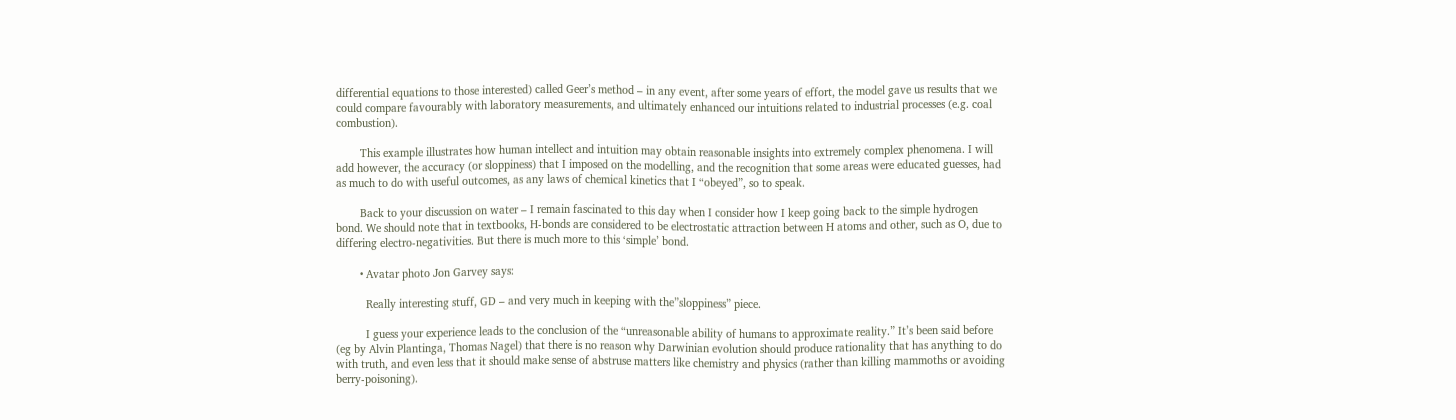differential equations to those interested) called Geer’s method – in any event, after some years of effort, the model gave us results that we could compare favourably with laboratory measurements, and ultimately enhanced our intuitions related to industrial processes (e.g. coal combustion).

        This example illustrates how human intellect and intuition may obtain reasonable insights into extremely complex phenomena. I will add however, the accuracy (or sloppiness) that I imposed on the modelling, and the recognition that some areas were educated guesses, had as much to do with useful outcomes, as any laws of chemical kinetics that I “obeyed”, so to speak.

        Back to your discussion on water – I remain fascinated to this day when I consider how I keep going back to the simple hydrogen bond. We should note that in textbooks, H-bonds are considered to be electrostatic attraction between H atoms and other, such as O, due to differing electro-negativities. But there is much more to this ‘simple’ bond.

        • Avatar photo Jon Garvey says:

          Really interesting stuff, GD – and very much in keeping with the”sloppiness” piece.

          I guess your experience leads to the conclusion of the “unreasonable ability of humans to approximate reality.” It’s been said before (eg by Alvin Plantinga, Thomas Nagel) that there is no reason why Darwinian evolution should produce rationality that has anything to do with truth, and even less that it should make sense of abstruse matters like chemistry and physics (rather than killing mammoths or avoiding berry-poisoning).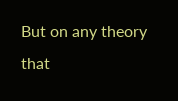But on any theory that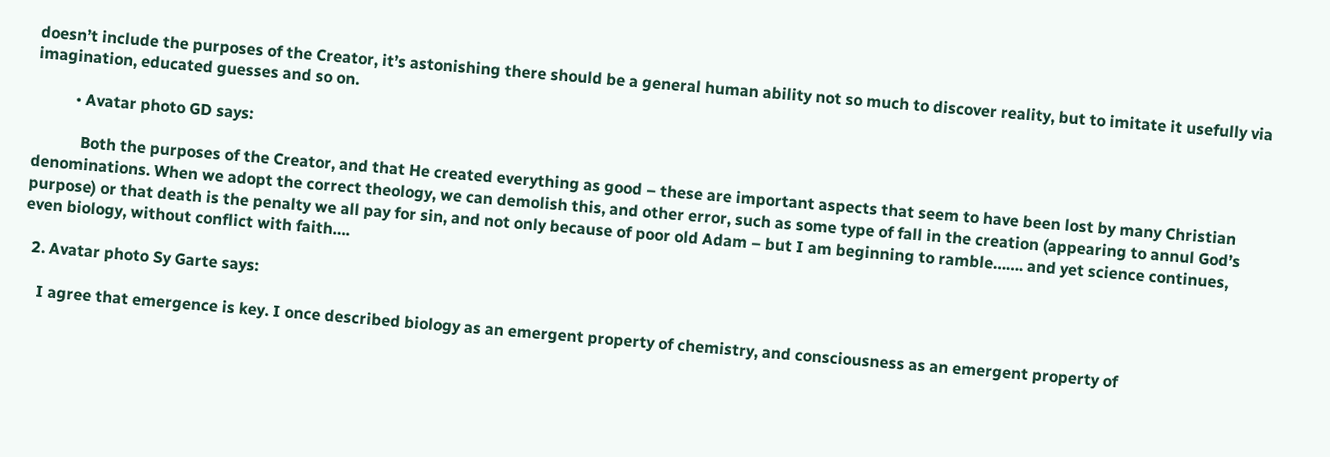doesn’t include the purposes of the Creator, it’s astonishing there should be a general human ability not so much to discover reality, but to imitate it usefully via imagination, educated guesses and so on.

          • Avatar photo GD says:

            Both the purposes of the Creator, and that He created everything as good – these are important aspects that seem to have been lost by many Christian denominations. When we adopt the correct theology, we can demolish this, and other error, such as some type of fall in the creation (appearing to annul God’s purpose) or that death is the penalty we all pay for sin, and not only because of poor old Adam – but I am beginning to ramble……. and yet science continues, even biology, without conflict with faith….

  2. Avatar photo Sy Garte says:

    I agree that emergence is key. I once described biology as an emergent property of chemistry, and consciousness as an emergent property of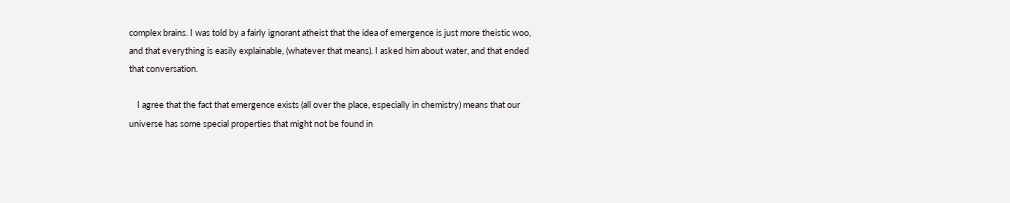complex brains. I was told by a fairly ignorant atheist that the idea of emergence is just more theistic woo, and that everything is easily explainable, (whatever that means). I asked him about water, and that ended that conversation.

    I agree that the fact that emergence exists (all over the place, especially in chemistry) means that our universe has some special properties that might not be found in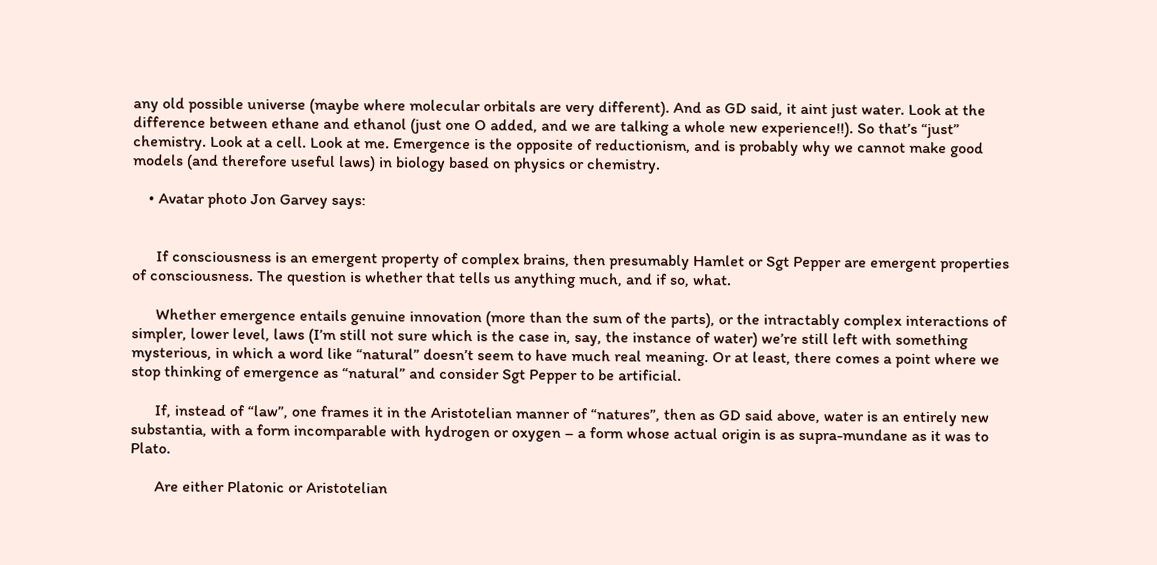any old possible universe (maybe where molecular orbitals are very different). And as GD said, it aint just water. Look at the difference between ethane and ethanol (just one O added, and we are talking a whole new experience!!). So that’s “just” chemistry. Look at a cell. Look at me. Emergence is the opposite of reductionism, and is probably why we cannot make good models (and therefore useful laws) in biology based on physics or chemistry.

    • Avatar photo Jon Garvey says:


      If consciousness is an emergent property of complex brains, then presumably Hamlet or Sgt Pepper are emergent properties of consciousness. The question is whether that tells us anything much, and if so, what.

      Whether emergence entails genuine innovation (more than the sum of the parts), or the intractably complex interactions of simpler, lower level, laws (I’m still not sure which is the case in, say, the instance of water) we’re still left with something mysterious, in which a word like “natural” doesn’t seem to have much real meaning. Or at least, there comes a point where we stop thinking of emergence as “natural” and consider Sgt Pepper to be artificial.

      If, instead of “law”, one frames it in the Aristotelian manner of “natures”, then as GD said above, water is an entirely new substantia, with a form incomparable with hydrogen or oxygen – a form whose actual origin is as supra-mundane as it was to Plato.

      Are either Platonic or Aristotelian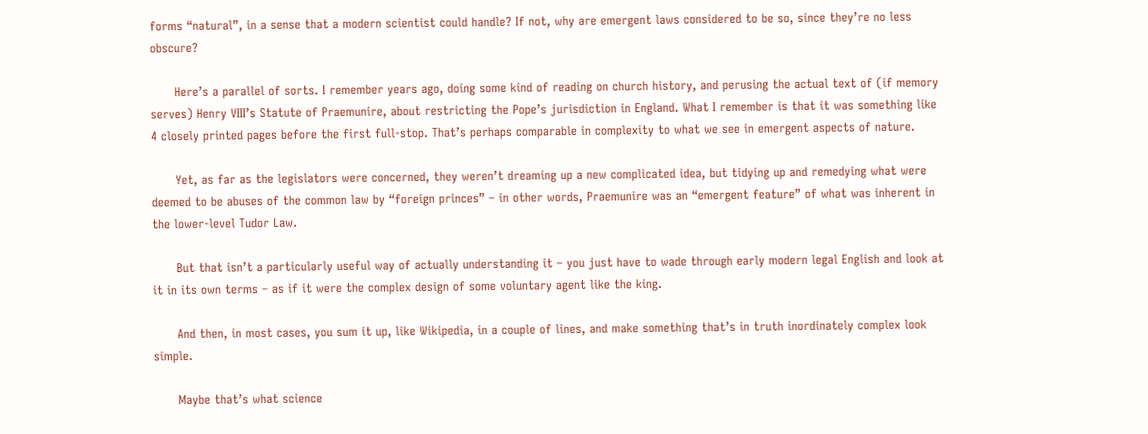forms “natural”, in a sense that a modern scientist could handle? If not, why are emergent laws considered to be so, since they’re no less obscure?

      Here’s a parallel of sorts. I remember years ago, doing some kind of reading on church history, and perusing the actual text of (if memory serves) Henry VIII’s Statute of Praemunire, about restricting the Pope’s jurisdiction in England. What I remember is that it was something like 4 closely printed pages before the first full-stop. That’s perhaps comparable in complexity to what we see in emergent aspects of nature.

      Yet, as far as the legislators were concerned, they weren’t dreaming up a new complicated idea, but tidying up and remedying what were deemed to be abuses of the common law by “foreign princes” – in other words, Praemunire was an “emergent feature” of what was inherent in the lower-level Tudor Law.

      But that isn’t a particularly useful way of actually understanding it – you just have to wade through early modern legal English and look at it in its own terms – as if it were the complex design of some voluntary agent like the king.

      And then, in most cases, you sum it up, like Wikipedia, in a couple of lines, and make something that’s in truth inordinately complex look simple.

      Maybe that’s what science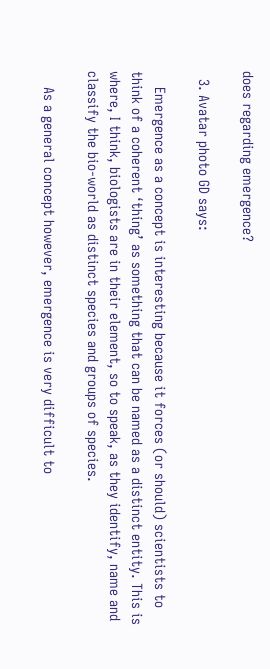does regarding emergence?

  3. Avatar photo GD says:

    Emergence as a concept is interesting because it forces (or should) scientists to think of a coherent ‘thing’ as something that can be named as a distinct entity. This is where, I think, biologists are in their element, so to speak, as they identify, name and classify the bio-world as distinct species and groups of species.

    As a general concept however, emergence is very difficult to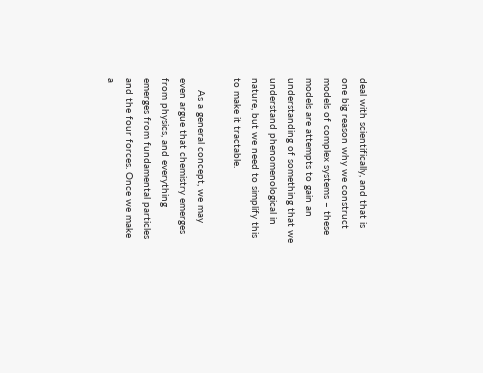deal with scientifically, and that is one big reason why we construct models of complex systems – these models are attempts to gain an understanding of something that we understand phenomenological in nature, but we need to simplify this to make it tractable.

    As a general concept, we may even argue that chemistry emerges from physics, and everything emerges from fundamental particles and the four forces. Once we make a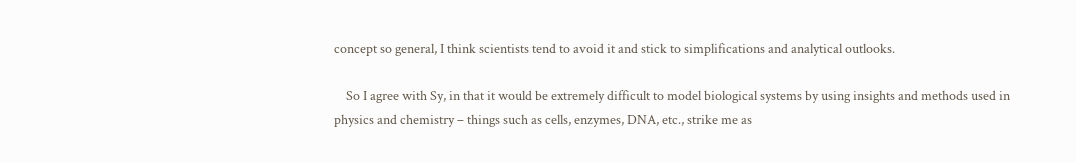concept so general, I think scientists tend to avoid it and stick to simplifications and analytical outlooks.

    So I agree with Sy, in that it would be extremely difficult to model biological systems by using insights and methods used in physics and chemistry – things such as cells, enzymes, DNA, etc., strike me as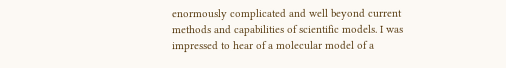enormously complicated and well beyond current methods and capabilities of scientific models. I was impressed to hear of a molecular model of a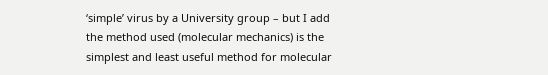‘simple’ virus by a University group – but I add the method used (molecular mechanics) is the simplest and least useful method for molecular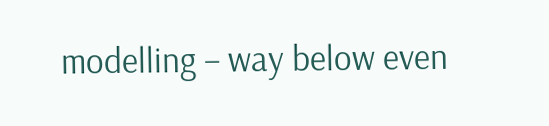modelling – way below even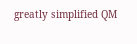greatly simplified QM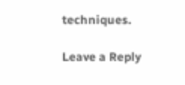techniques.

Leave a Reply